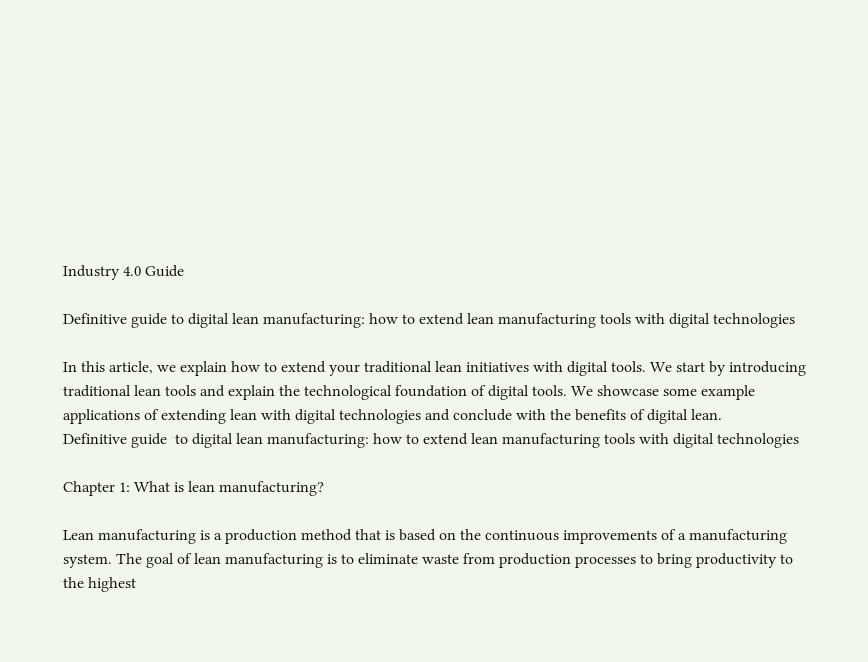Industry 4.0 Guide

Definitive guide to digital lean manufacturing: how to extend lean manufacturing tools with digital technologies

In this article, we explain how to extend your traditional lean initiatives with digital tools. We start by introducing traditional lean tools and explain the technological foundation of digital tools. We showcase some example applications of extending lean with digital technologies and conclude with the benefits of digital lean.
Definitive guide  to digital lean manufacturing: how to extend lean manufacturing tools with digital technologies

Chapter 1: What is lean manufacturing?

Lean manufacturing is a production method that is based on the continuous improvements of a manufacturing system. The goal of lean manufacturing is to eliminate waste from production processes to bring productivity to the highest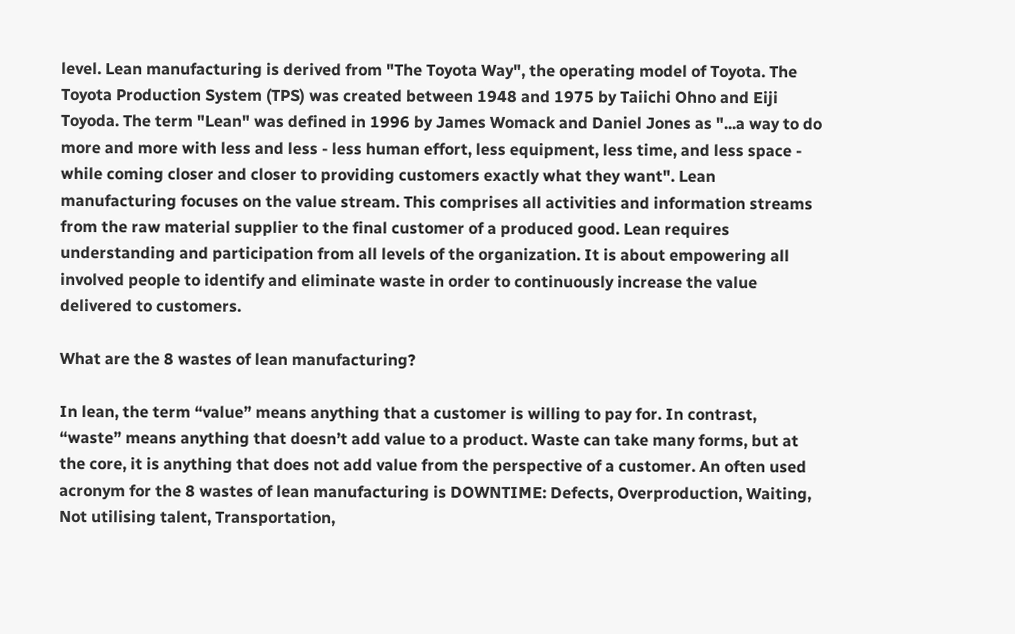level. Lean manufacturing is derived from "The Toyota Way", the operating model of Toyota. The Toyota Production System (TPS) was created between 1948 and 1975 by Taiichi Ohno and Eiji Toyoda. The term "Lean" was defined in 1996 by James Womack and Daniel Jones as "...a way to do more and more with less and less - less human effort, less equipment, less time, and less space - while coming closer and closer to providing customers exactly what they want". Lean manufacturing focuses on the value stream. This comprises all activities and information streams from the raw material supplier to the final customer of a produced good. Lean requires understanding and participation from all levels of the organization. It is about empowering all involved people to identify and eliminate waste in order to continuously increase the value delivered to customers.

What are the 8 wastes of lean manufacturing?

In lean, the term “value” means anything that a customer is willing to pay for. In contrast, “waste” means anything that doesn’t add value to a product. Waste can take many forms, but at the core, it is anything that does not add value from the perspective of a customer. An often used acronym for the 8 wastes of lean manufacturing is DOWNTIME: Defects, Overproduction, Waiting, Not utilising talent, Transportation,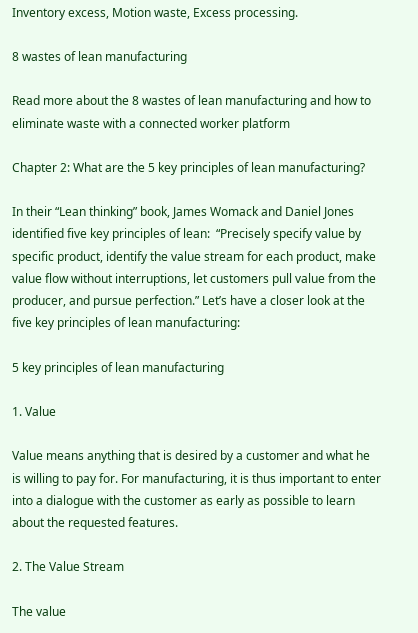Inventory excess, Motion waste, Excess processing.

8 wastes of lean manufacturing

Read more about the 8 wastes of lean manufacturing and how to eliminate waste with a connected worker platform

Chapter 2: What are the 5 key principles of lean manufacturing?

In their “Lean thinking” book, James Womack and Daniel Jones identified five key principles of lean:  “Precisely specify value by specific product, identify the value stream for each product, make value flow without interruptions, let customers pull value from the producer, and pursue perfection.” Let’s have a closer look at the five key principles of lean manufacturing:

5 key principles of lean manufacturing

1. Value

Value means anything that is desired by a customer and what he is willing to pay for. For manufacturing, it is thus important to enter into a dialogue with the customer as early as possible to learn about the requested features.

2. The Value Stream

The value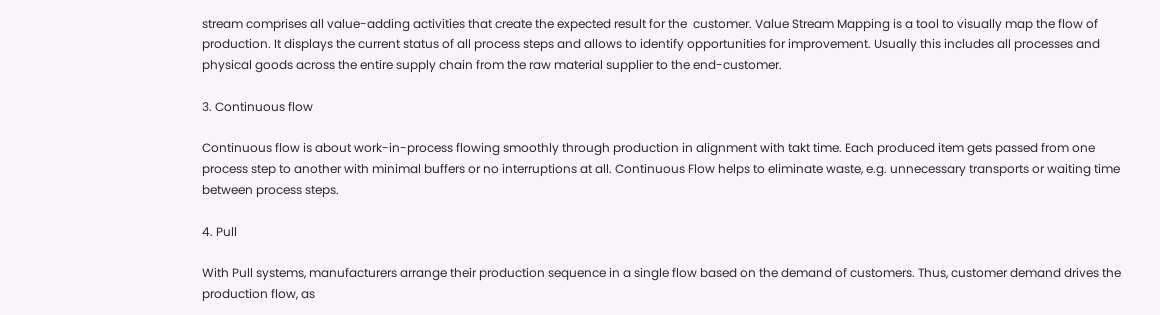stream comprises all value-adding activities that create the expected result for the  customer. Value Stream Mapping is a tool to visually map the flow of production. It displays the current status of all process steps and allows to identify opportunities for improvement. Usually this includes all processes and physical goods across the entire supply chain from the raw material supplier to the end-customer.

3. Continuous flow

Continuous flow is about work-in-process flowing smoothly through production in alignment with takt time. Each produced item gets passed from one process step to another with minimal buffers or no interruptions at all. Continuous Flow helps to eliminate waste, e.g. unnecessary transports or waiting time between process steps.

4. Pull

With Pull systems, manufacturers arrange their production sequence in a single flow based on the demand of customers. Thus, customer demand drives the production flow, as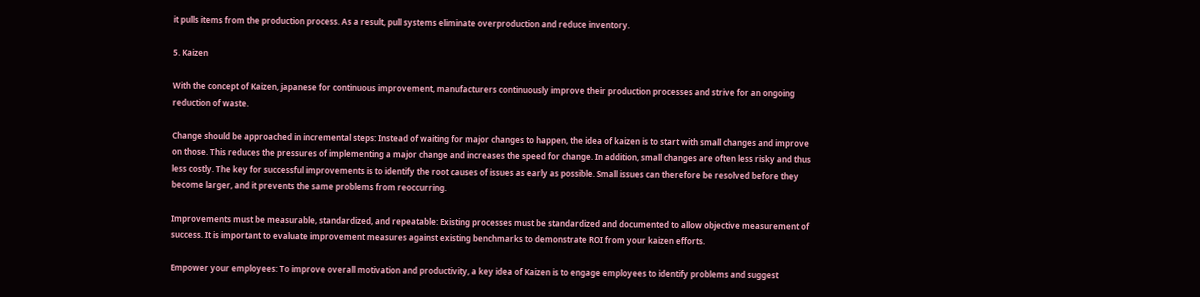it pulls items from the production process. As a result, pull systems eliminate overproduction and reduce inventory.

5. Kaizen

With the concept of Kaizen, japanese for continuous improvement, manufacturers continuously improve their production processes and strive for an ongoing reduction of waste.

Change should be approached in incremental steps: Instead of waiting for major changes to happen, the idea of kaizen is to start with small changes and improve on those. This reduces the pressures of implementing a major change and increases the speed for change. In addition, small changes are often less risky and thus less costly. The key for successful improvements is to identify the root causes of issues as early as possible. Small issues can therefore be resolved before they become larger, and it prevents the same problems from reoccurring.

Improvements must be measurable, standardized, and repeatable: Existing processes must be standardized and documented to allow objective measurement of success. It is important to evaluate improvement measures against existing benchmarks to demonstrate ROI from your kaizen efforts.

Empower your employees: To improve overall motivation and productivity, a key idea of Kaizen is to engage employees to identify problems and suggest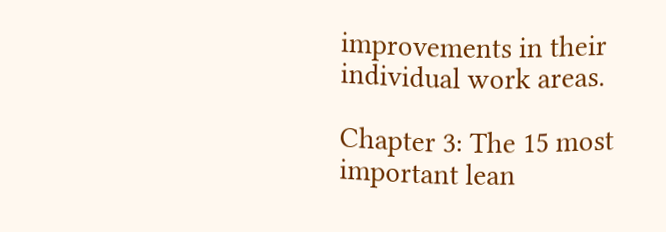improvements in their individual work areas.

Chapter 3: The 15 most important lean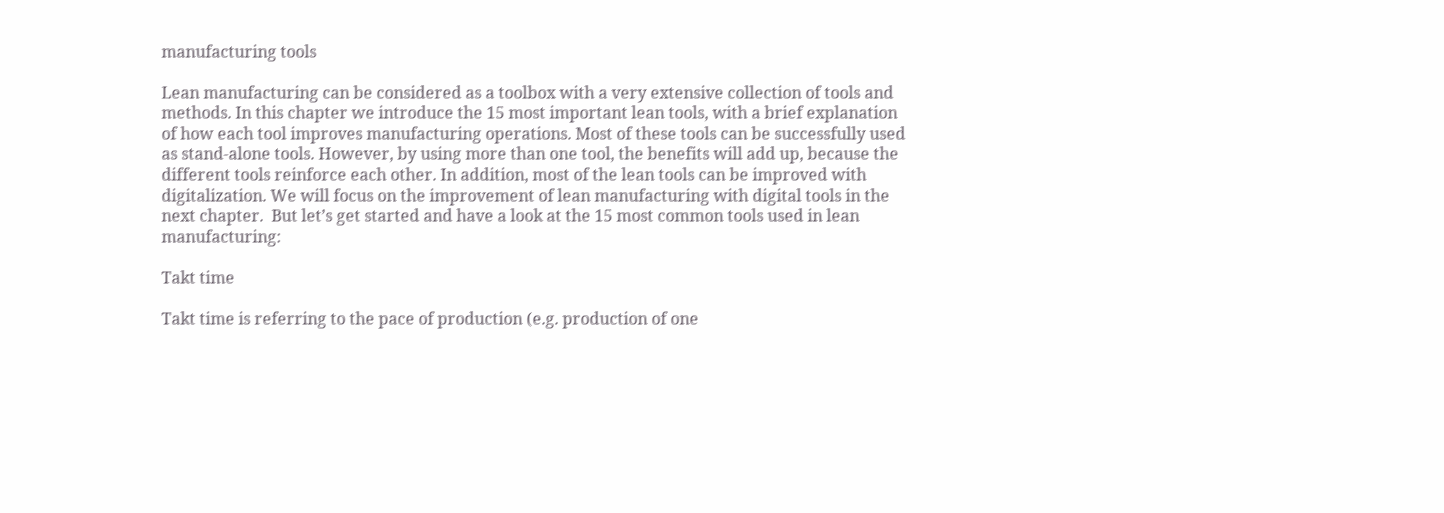manufacturing tools

Lean manufacturing can be considered as a toolbox with a very extensive collection of tools and methods. In this chapter we introduce the 15 most important lean tools, with a brief explanation of how each tool improves manufacturing operations. Most of these tools can be successfully used as stand-alone tools. However, by using more than one tool, the benefits will add up, because the different tools reinforce each other. In addition, most of the lean tools can be improved with digitalization. We will focus on the improvement of lean manufacturing with digital tools in the next chapter.  But let’s get started and have a look at the 15 most common tools used in lean manufacturing:

Takt time

Takt time is referring to the pace of production (e.g. production of one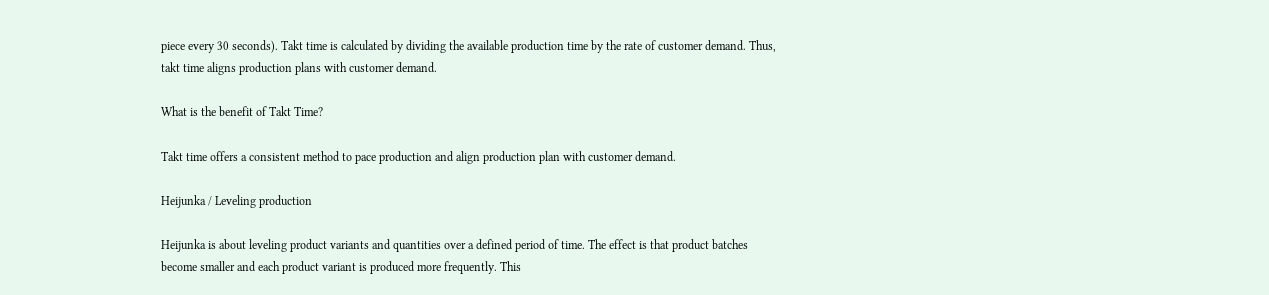piece every 30 seconds). Takt time is calculated by dividing the available production time by the rate of customer demand. Thus, takt time aligns production plans with customer demand.

What is the benefit of Takt Time?

Takt time offers a consistent method to pace production and align production plan with customer demand.

Heijunka / Leveling production

Heijunka is about leveling product variants and quantities over a defined period of time. The effect is that product batches become smaller and each product variant is produced more frequently. This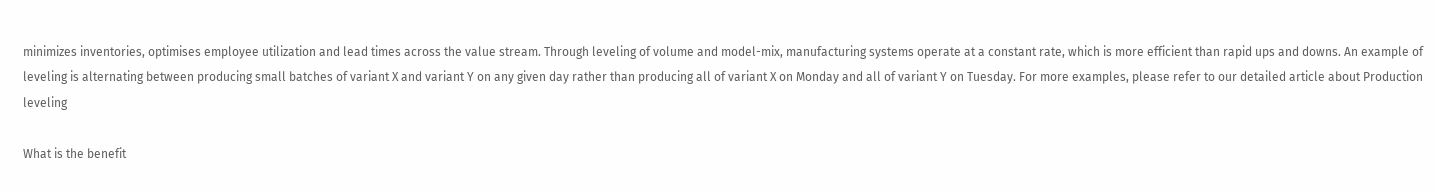minimizes inventories, optimises employee utilization and lead times across the value stream. Through leveling of volume and model-mix, manufacturing systems operate at a constant rate, which is more efficient than rapid ups and downs. An example of leveling is alternating between producing small batches of variant X and variant Y on any given day rather than producing all of variant X on Monday and all of variant Y on Tuesday. For more examples, please refer to our detailed article about Production leveling

What is the benefit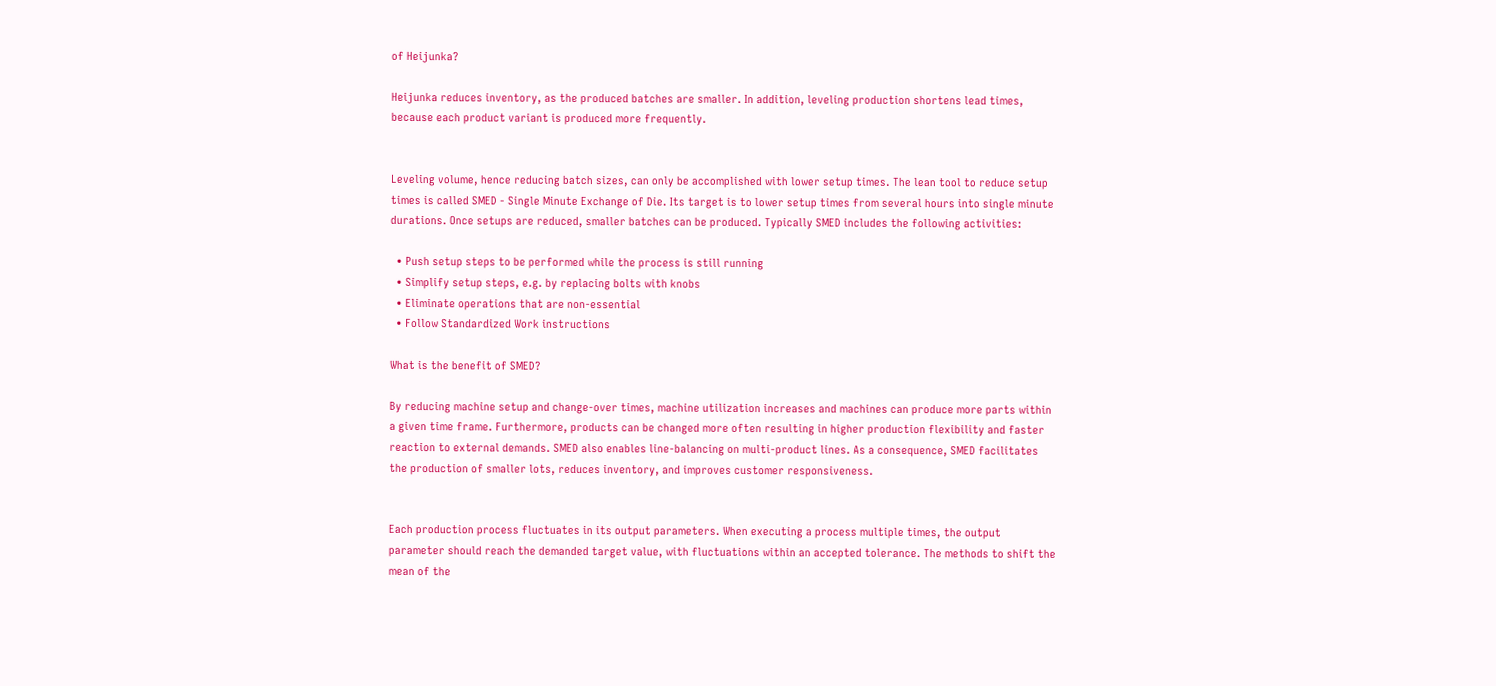of Heijunka?

Heijunka reduces inventory, as the produced batches are smaller. In addition, leveling production shortens lead times, because each product variant is produced more frequently.


Leveling volume, hence reducing batch sizes, can only be accomplished with lower setup times. The lean tool to reduce setup times is called SMED - Single Minute Exchange of Die. Its target is to lower setup times from several hours into single minute durations. Once setups are reduced, smaller batches can be produced. Typically SMED includes the following activities:

  • Push setup steps to be performed while the process is still running
  • Simplify setup steps, e.g. by replacing bolts with knobs
  • Eliminate operations that are non-essential
  • Follow Standardized Work instructions

What is the benefit of SMED?

By reducing machine setup and change-over times, machine utilization increases and machines can produce more parts within a given time frame. Furthermore, products can be changed more often resulting in higher production flexibility and faster reaction to external demands. SMED also enables line-balancing on multi-product lines. As a consequence, SMED facilitates the production of smaller lots, reduces inventory, and improves customer responsiveness.


Each production process fluctuates in its output parameters. When executing a process multiple times, the output parameter should reach the demanded target value, with fluctuations within an accepted tolerance. The methods to shift the mean of the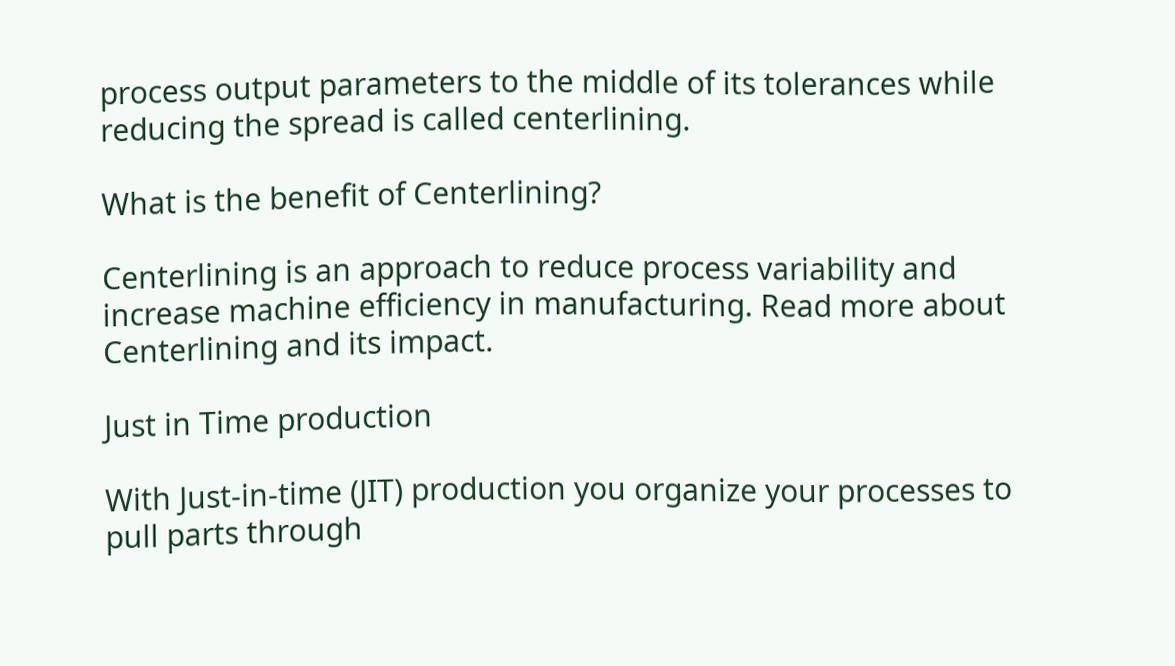process output parameters to the middle of its tolerances while reducing the spread is called centerlining.

What is the benefit of Centerlining?

Centerlining is an approach to reduce process variability and increase machine efficiency in manufacturing. Read more about Centerlining and its impact.

Just in Time production

With Just-in-time (JIT) production you organize your processes to pull parts through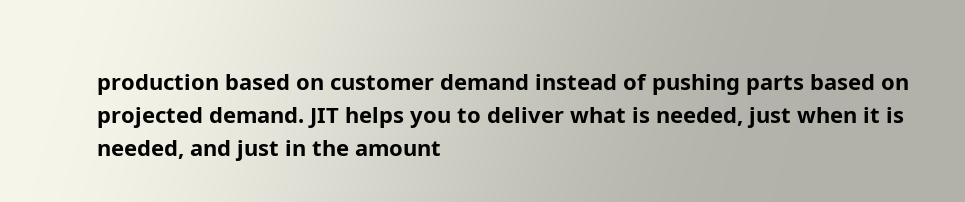production based on customer demand instead of pushing parts based on projected demand. JIT helps you to deliver what is needed, just when it is needed, and just in the amount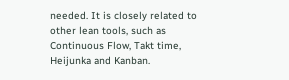needed. It is closely related to other lean tools, such as Continuous Flow, Takt time, Heijunka and Kanban.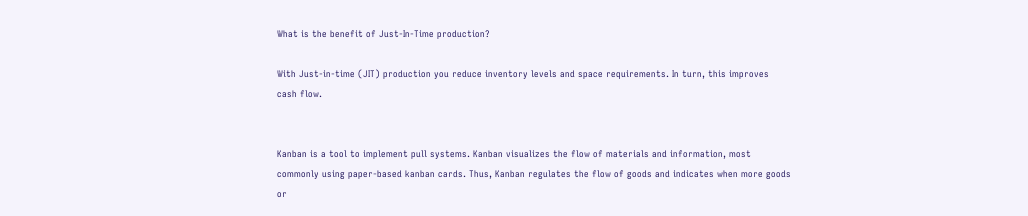What is the benefit of Just-In-Time production?

With Just-in-time (JIT) production you reduce inventory levels and space requirements. In turn, this improves cash flow.


Kanban is a tool to implement pull systems. Kanban visualizes the flow of materials and information, most commonly using paper-based kanban cards. Thus, Kanban regulates the flow of goods and indicates when more goods or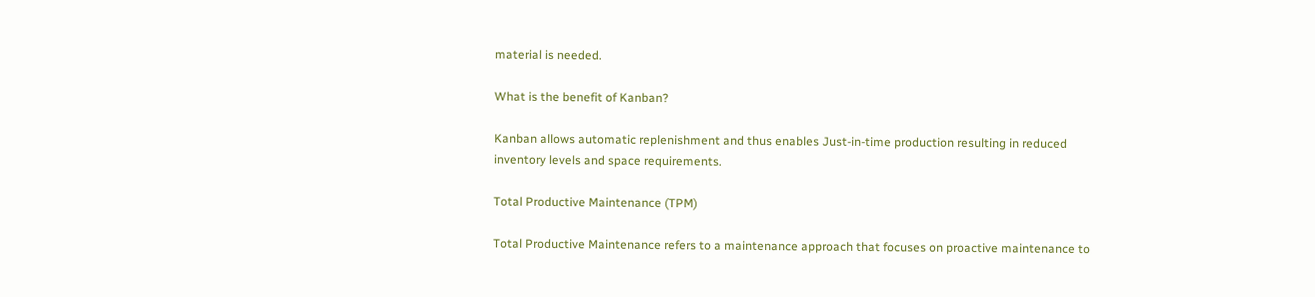material is needed.

What is the benefit of Kanban?

Kanban allows automatic replenishment and thus enables Just-in-time production resulting in reduced inventory levels and space requirements.

Total Productive Maintenance (TPM)

Total Productive Maintenance refers to a maintenance approach that focuses on proactive maintenance to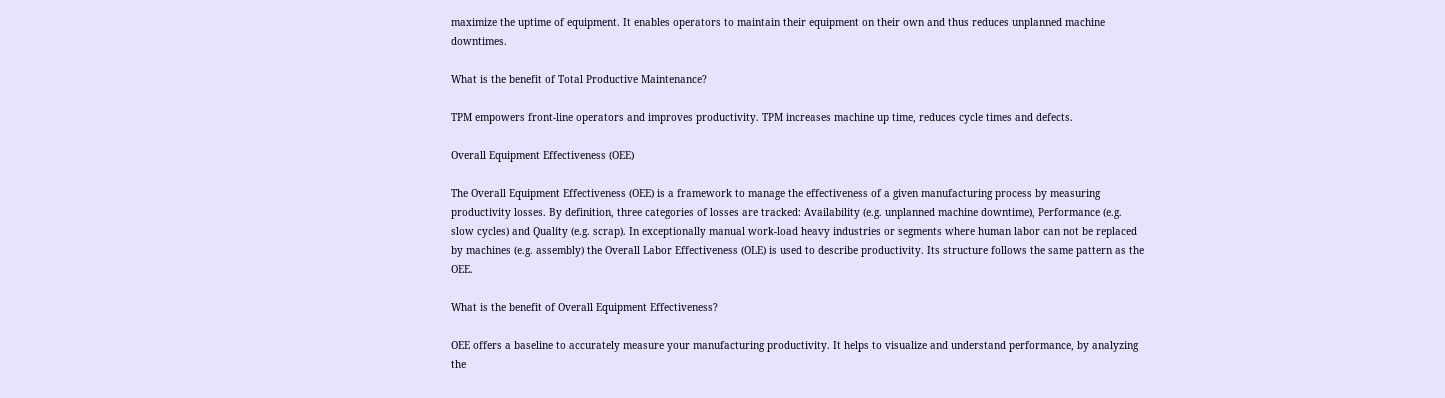maximize the uptime of equipment. It enables operators to maintain their equipment on their own and thus reduces unplanned machine downtimes.

What is the benefit of Total Productive Maintenance?

TPM empowers front-line operators and improves productivity. TPM increases machine up time, reduces cycle times and defects.

Overall Equipment Effectiveness (OEE)

The Overall Equipment Effectiveness (OEE) is a framework to manage the effectiveness of a given manufacturing process by measuring productivity losses. By definition, three categories of losses are tracked: Availability (e.g. unplanned machine downtime), Performance (e.g. slow cycles) and Quality (e.g. scrap). In exceptionally manual work-load heavy industries or segments where human labor can not be replaced by machines (e.g. assembly) the Overall Labor Effectiveness (OLE) is used to describe productivity. Its structure follows the same pattern as the OEE.

What is the benefit of Overall Equipment Effectiveness?

OEE offers a baseline to accurately measure your manufacturing productivity. It helps to visualize and understand performance, by analyzing the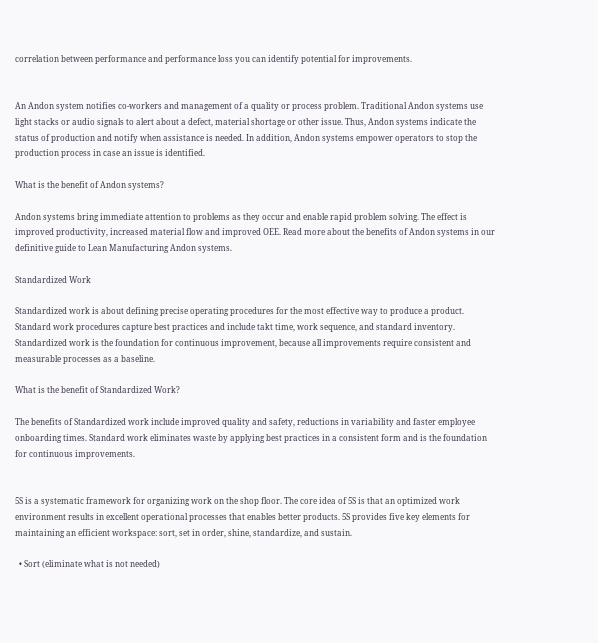correlation between performance and performance loss you can identify potential for improvements.


An Andon system notifies co-workers and management of a quality or process problem. Traditional Andon systems use light stacks or audio signals to alert about a defect, material shortage or other issue. Thus, Andon systems indicate the status of production and notify when assistance is needed. In addition, Andon systems empower operators to stop the production process in case an issue is identified.

What is the benefit of Andon systems?

Andon systems bring immediate attention to problems as they occur and enable rapid problem solving. The effect is improved productivity, increased material flow and improved OEE. Read more about the benefits of Andon systems in our definitive guide to Lean Manufacturing Andon systems.

Standardized Work

Standardized work is about defining precise operating procedures for the most effective way to produce a product. Standard work procedures capture best practices and include takt time, work sequence, and standard inventory. Standardized work is the foundation for continuous improvement, because all improvements require consistent and measurable processes as a baseline.

What is the benefit of Standardized Work?

The benefits of Standardized work include improved quality and safety, reductions in variability and faster employee onboarding times. Standard work eliminates waste by applying best practices in a consistent form and is the foundation for continuous improvements.


5S is a systematic framework for organizing work on the shop floor. The core idea of 5S is that an optimized work environment results in excellent operational processes that enables better products. 5S provides five key elements for maintaining an efficient workspace: sort, set in order, shine, standardize, and sustain.

  • Sort (eliminate what is not needed)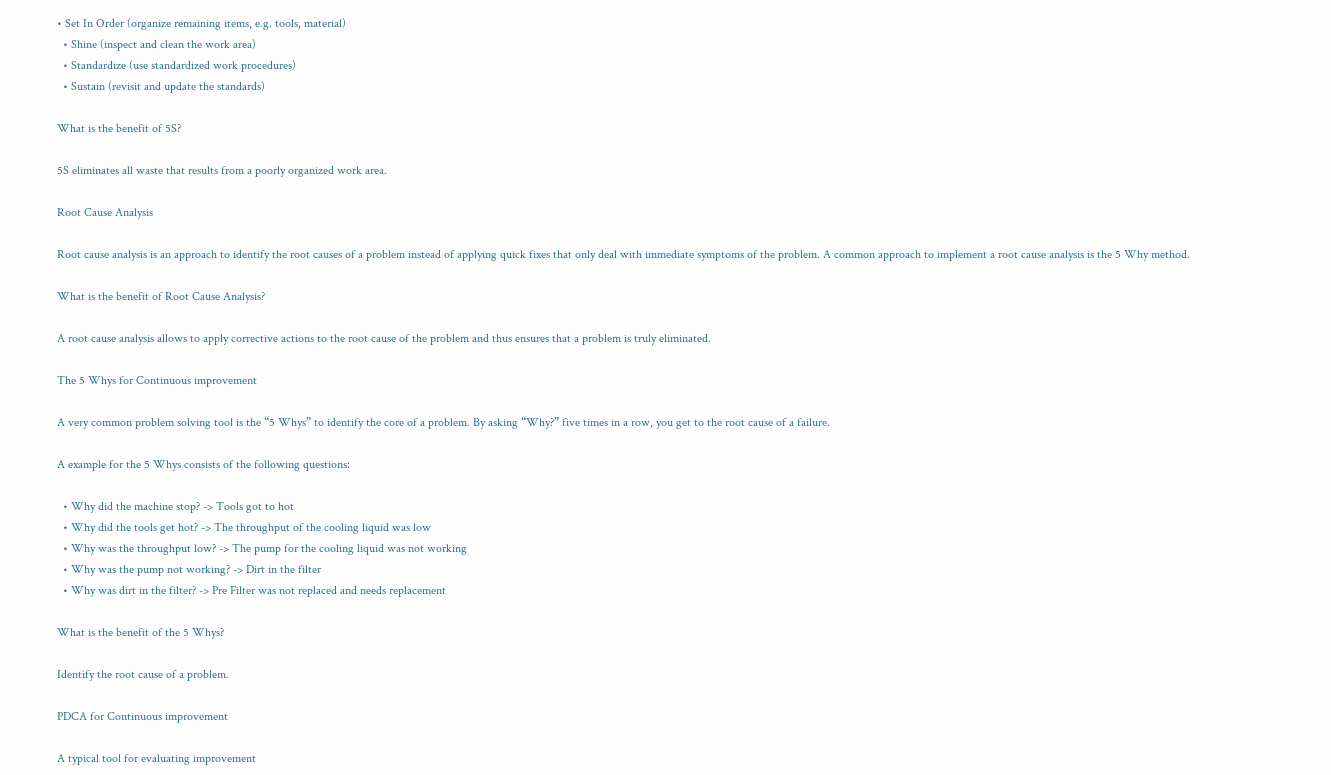• Set In Order (organize remaining items, e.g. tools, material)
  • Shine (inspect and clean the work area)
  • Standardize (use standardized work procedures)
  • Sustain (revisit and update the standards)

What is the benefit of 5S?

5S eliminates all waste that results from a poorly organized work area.

Root Cause Analysis

Root cause analysis is an approach to identify the root causes of a problem instead of applying quick fixes that only deal with immediate symptoms of the problem. A common approach to implement a root cause analysis is the 5 Why method.

What is the benefit of Root Cause Analysis?

A root cause analysis allows to apply corrective actions to the root cause of the problem and thus ensures that a problem is truly eliminated.

The 5 Whys for Continuous improvement

A very common problem solving tool is the “5 Whys” to identify the core of a problem. By asking “Why?” five times in a row, you get to the root cause of a failure.

A example for the 5 Whys consists of the following questions:

  • Why did the machine stop? -> Tools got to hot
  • Why did the tools get hot? -> The throughput of the cooling liquid was low
  • Why was the throughput low? -> The pump for the cooling liquid was not working
  • Why was the pump not working? -> Dirt in the filter
  • Why was dirt in the filter? -> Pre Filter was not replaced and needs replacement

What is the benefit of the 5 Whys?

Identify the root cause of a problem.

PDCA for Continuous improvement

A typical tool for evaluating improvement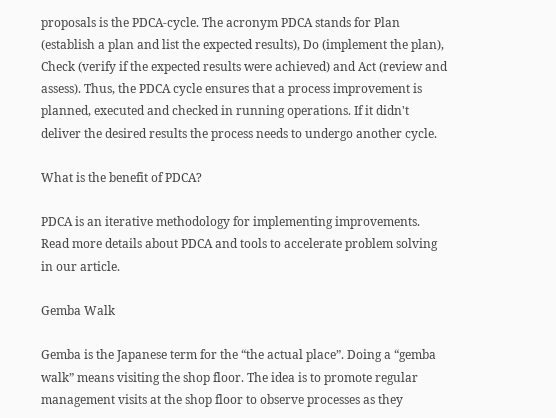proposals is the PDCA-cycle. The acronym PDCA stands for Plan (establish a plan and list the expected results), Do (implement the plan), Check (verify if the expected results were achieved) and Act (review and assess). Thus, the PDCA cycle ensures that a process improvement is planned, executed and checked in running operations. If it didn't deliver the desired results the process needs to undergo another cycle.

What is the benefit of PDCA?

PDCA is an iterative methodology for implementing improvements. Read more details about PDCA and tools to accelerate problem solving in our article.

Gemba Walk

Gemba is the Japanese term for the “the actual place”. Doing a “gemba walk” means visiting the shop floor. The idea is to promote regular management visits at the shop floor to observe processes as they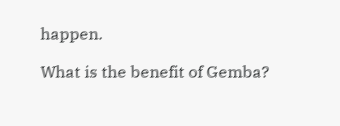happen.

What is the benefit of Gemba?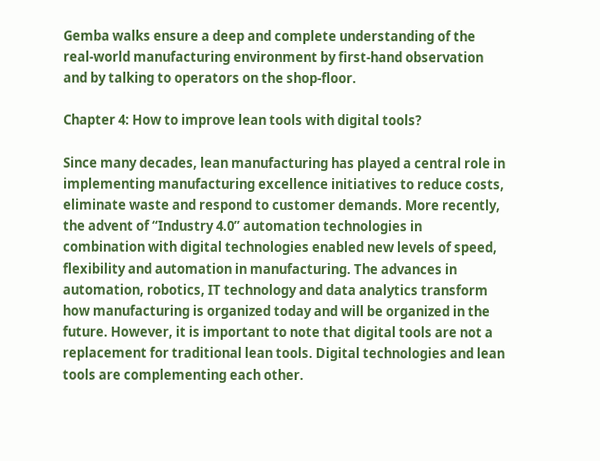Gemba walks ensure a deep and complete understanding of the real-world manufacturing environment by first-hand observation and by talking to operators on the shop-floor.

Chapter 4: How to improve lean tools with digital tools?

Since many decades, lean manufacturing has played a central role in implementing manufacturing excellence initiatives to reduce costs, eliminate waste and respond to customer demands. More recently, the advent of “Industry 4.0” automation technologies in combination with digital technologies enabled new levels of speed, flexibility and automation in manufacturing. The advances in automation, robotics, IT technology and data analytics transform how manufacturing is organized today and will be organized in the future. However, it is important to note that digital tools are not a replacement for traditional lean tools. Digital technologies and lean tools are complementing each other.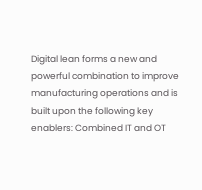Digital lean forms a new and powerful combination to improve manufacturing operations and is built upon the following key enablers: Combined IT and OT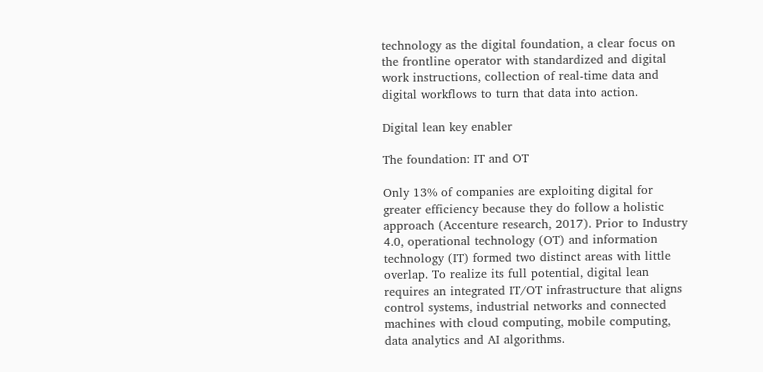technology as the digital foundation, a clear focus on the frontline operator with standardized and digital work instructions, collection of real-time data and digital workflows to turn that data into action.

Digital lean key enabler

The foundation: IT and OT

Only 13% of companies are exploiting digital for greater efficiency because they do follow a holistic approach (Accenture research, 2017). Prior to Industry 4.0, operational technology (OT) and information technology (IT) formed two distinct areas with little overlap. To realize its full potential, digital lean requires an integrated IT/OT infrastructure that aligns control systems, industrial networks and connected machines with cloud computing, mobile computing, data analytics and AI algorithms.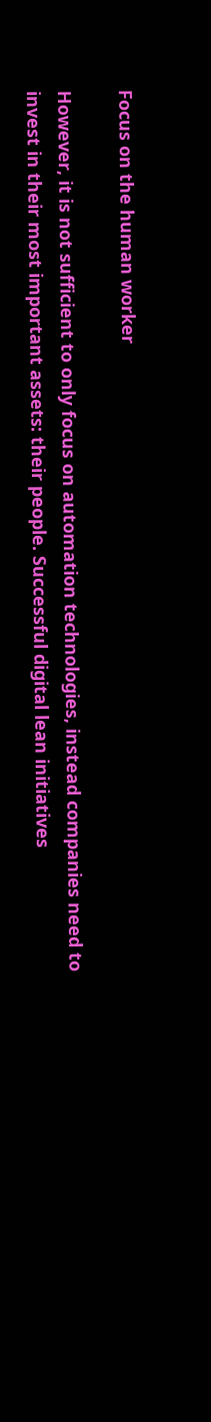Focus on the human worker

However, it is not sufficient to only focus on automation technologies, instead companies need to invest in their most important assets: their people. Successful digital lean initiatives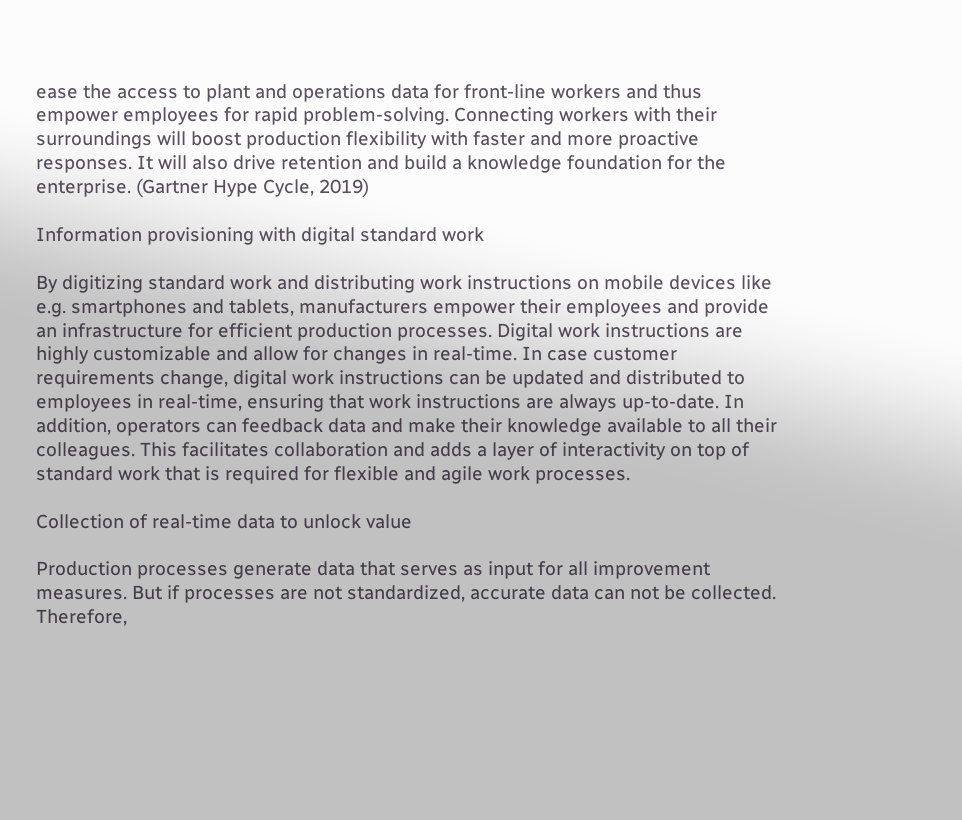ease the access to plant and operations data for front-line workers and thus empower employees for rapid problem-solving. Connecting workers with their surroundings will boost production flexibility with faster and more proactive responses. It will also drive retention and build a knowledge foundation for the enterprise. (Gartner Hype Cycle, 2019)

Information provisioning with digital standard work

By digitizing standard work and distributing work instructions on mobile devices like e.g. smartphones and tablets, manufacturers empower their employees and provide an infrastructure for efficient production processes. Digital work instructions are highly customizable and allow for changes in real-time. In case customer requirements change, digital work instructions can be updated and distributed to employees in real-time, ensuring that work instructions are always up-to-date. In addition, operators can feedback data and make their knowledge available to all their colleagues. This facilitates collaboration and adds a layer of interactivity on top of standard work that is required for flexible and agile work processes.

Collection of real-time data to unlock value

Production processes generate data that serves as input for all improvement measures. But if processes are not standardized, accurate data can not be collected. Therefore,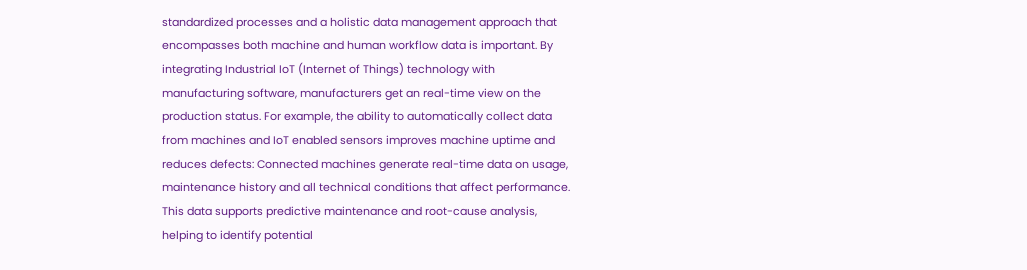standardized processes and a holistic data management approach that encompasses both machine and human workflow data is important. By integrating Industrial IoT (Internet of Things) technology with manufacturing software, manufacturers get an real-time view on the production status. For example, the ability to automatically collect data from machines and IoT enabled sensors improves machine uptime and reduces defects: Connected machines generate real-time data on usage, maintenance history and all technical conditions that affect performance. This data supports predictive maintenance and root-cause analysis, helping to identify potential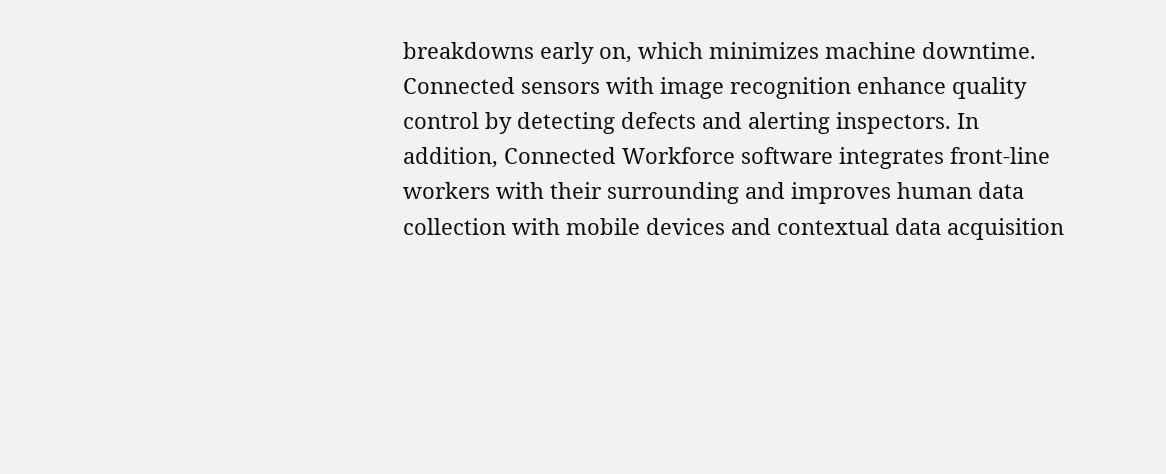breakdowns early on, which minimizes machine downtime. Connected sensors with image recognition enhance quality control by detecting defects and alerting inspectors. In addition, Connected Workforce software integrates front-line workers with their surrounding and improves human data collection with mobile devices and contextual data acquisition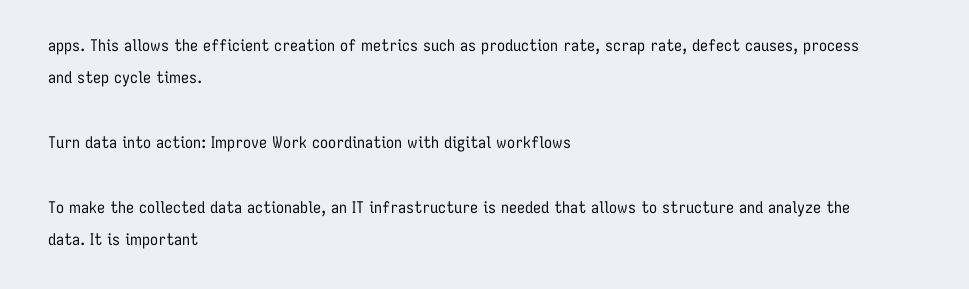apps. This allows the efficient creation of metrics such as production rate, scrap rate, defect causes, process and step cycle times.

Turn data into action: Improve Work coordination with digital workflows

To make the collected data actionable, an IT infrastructure is needed that allows to structure and analyze the data. It is important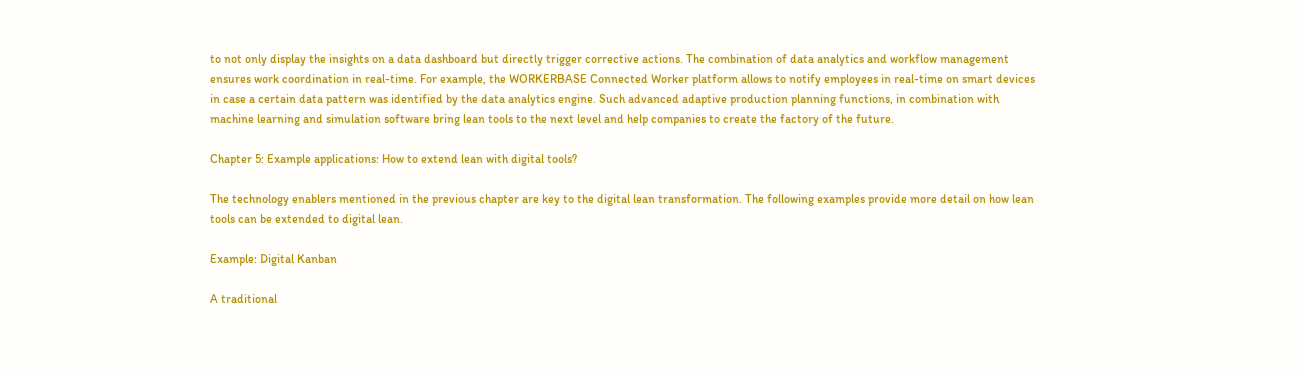to not only display the insights on a data dashboard but directly trigger corrective actions. The combination of data analytics and workflow management ensures work coordination in real-time. For example, the WORKERBASE Connected Worker platform allows to notify employees in real-time on smart devices in case a certain data pattern was identified by the data analytics engine. Such advanced adaptive production planning functions, in combination with machine learning and simulation software bring lean tools to the next level and help companies to create the factory of the future.

Chapter 5: Example applications: How to extend lean with digital tools?

The technology enablers mentioned in the previous chapter are key to the digital lean transformation. The following examples provide more detail on how lean tools can be extended to digital lean.

Example: Digital Kanban

A traditional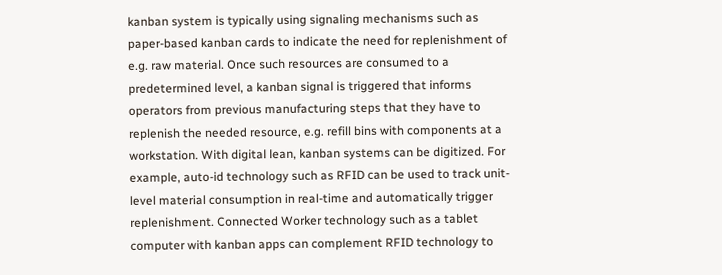kanban system is typically using signaling mechanisms such as paper-based kanban cards to indicate the need for replenishment of e.g. raw material. Once such resources are consumed to a predetermined level, a kanban signal is triggered that informs operators from previous manufacturing steps that they have to replenish the needed resource, e.g. refill bins with components at a workstation. With digital lean, kanban systems can be digitized. For example, auto-id technology such as RFID can be used to track unit-level material consumption in real-time and automatically trigger replenishment. Connected Worker technology such as a tablet computer with kanban apps can complement RFID technology to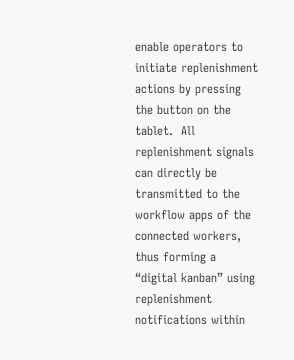enable operators to initiate replenishment actions by pressing the button on the tablet.  All replenishment signals can directly be transmitted to the workflow apps of the connected workers, thus forming a “digital kanban” using replenishment notifications within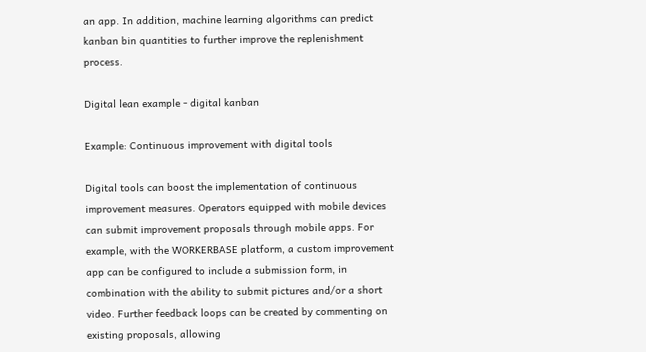an app. In addition, machine learning algorithms can predict kanban bin quantities to further improve the replenishment process.

Digital lean example - digital kanban

Example: Continuous improvement with digital tools

Digital tools can boost the implementation of continuous improvement measures. Operators equipped with mobile devices can submit improvement proposals through mobile apps. For example, with the WORKERBASE platform, a custom improvement app can be configured to include a submission form, in combination with the ability to submit pictures and/or a short video. Further feedback loops can be created by commenting on existing proposals, allowing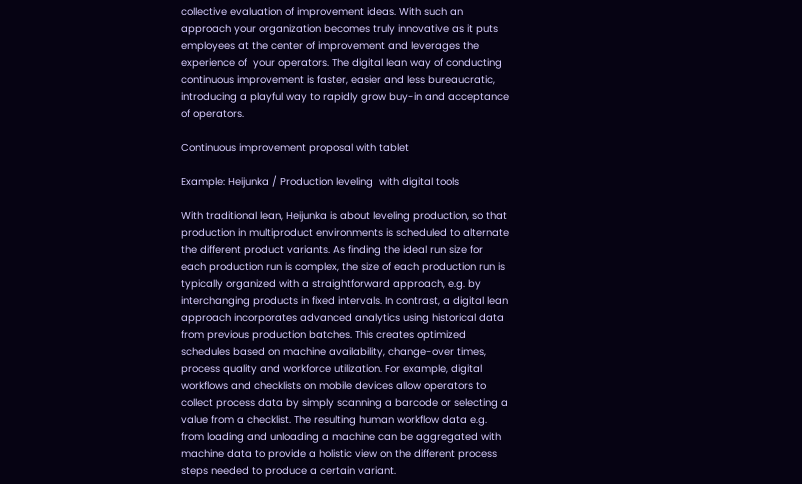collective evaluation of improvement ideas. With such an approach your organization becomes truly innovative as it puts employees at the center of improvement and leverages the experience of  your operators. The digital lean way of conducting continuous improvement is faster, easier and less bureaucratic, introducing a playful way to rapidly grow buy-in and acceptance of operators.

Continuous improvement proposal with tablet

Example: Heijunka / Production leveling  with digital tools

With traditional lean, Heijunka is about leveling production, so that production in multiproduct environments is scheduled to alternate the different product variants. As finding the ideal run size for each production run is complex, the size of each production run is typically organized with a straightforward approach, e.g. by interchanging products in fixed intervals. In contrast, a digital lean approach incorporates advanced analytics using historical data from previous production batches. This creates optimized schedules based on machine availability, change-over times, process quality and workforce utilization. For example, digital workflows and checklists on mobile devices allow operators to collect process data by simply scanning a barcode or selecting a value from a checklist. The resulting human workflow data e.g. from loading and unloading a machine can be aggregated with machine data to provide a holistic view on the different process steps needed to produce a certain variant.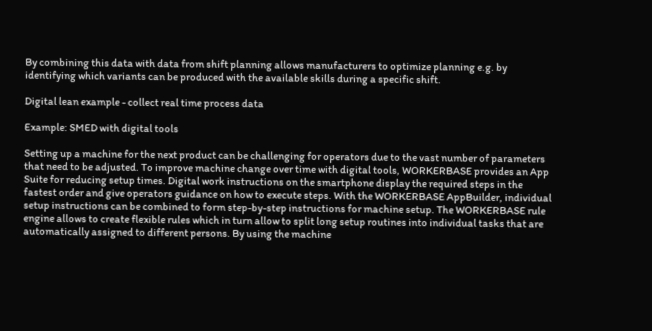By combining this data with data from shift planning allows manufacturers to optimize planning e.g. by identifying which variants can be produced with the available skills during a specific shift.

Digital lean example - collect real time process data

Example: SMED with digital tools

Setting up a machine for the next product can be challenging for operators due to the vast number of parameters that need to be adjusted. To improve machine change over time with digital tools, WORKERBASE provides an App Suite for reducing setup times. Digital work instructions on the smartphone display the required steps in the fastest order and give operators guidance on how to execute steps. With the WORKERBASE AppBuilder, individual setup instructions can be combined to form step-by-step instructions for machine setup. The WORKERBASE rule engine allows to create flexible rules which in turn allow to split long setup routines into individual tasks that are automatically assigned to different persons. By using the machine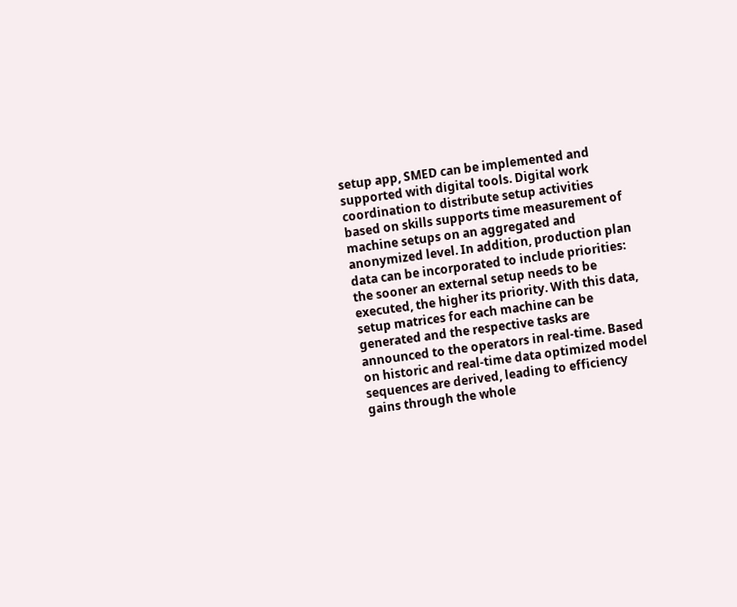setup app, SMED can be implemented and supported with digital tools. Digital work coordination to distribute setup activities based on skills supports time measurement of machine setups on an aggregated and anonymized level. In addition, production plan data can be incorporated to include priorities: the sooner an external setup needs to be executed, the higher its priority. With this data, setup matrices for each machine can be generated and the respective tasks are announced to the operators in real-time. Based on historic and real-time data optimized model sequences are derived, leading to efficiency gains through the whole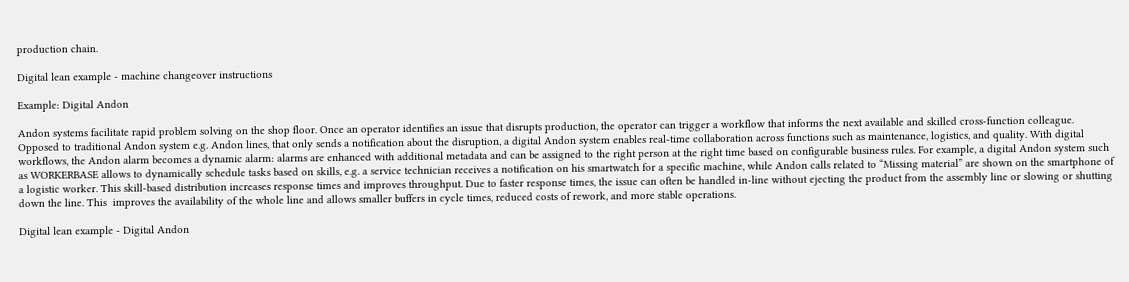production chain.

Digital lean example - machine changeover instructions

Example: Digital Andon

Andon systems facilitate rapid problem solving on the shop floor. Once an operator identifies an issue that disrupts production, the operator can trigger a workflow that informs the next available and skilled cross-function colleague. Opposed to traditional Andon system e.g. Andon lines, that only sends a notification about the disruption, a digital Andon system enables real-time collaboration across functions such as maintenance, logistics, and quality. With digital workflows, the Andon alarm becomes a dynamic alarm: alarms are enhanced with additional metadata and can be assigned to the right person at the right time based on configurable business rules. For example, a digital Andon system such as WORKERBASE allows to dynamically schedule tasks based on skills, e.g. a service technician receives a notification on his smartwatch for a specific machine, while Andon calls related to “Missing material” are shown on the smartphone of a logistic worker. This skill-based distribution increases response times and improves throughput. Due to faster response times, the issue can often be handled in-line without ejecting the product from the assembly line or slowing or shutting down the line. This  improves the availability of the whole line and allows smaller buffers in cycle times, reduced costs of rework, and more stable operations.

Digital lean example - Digital Andon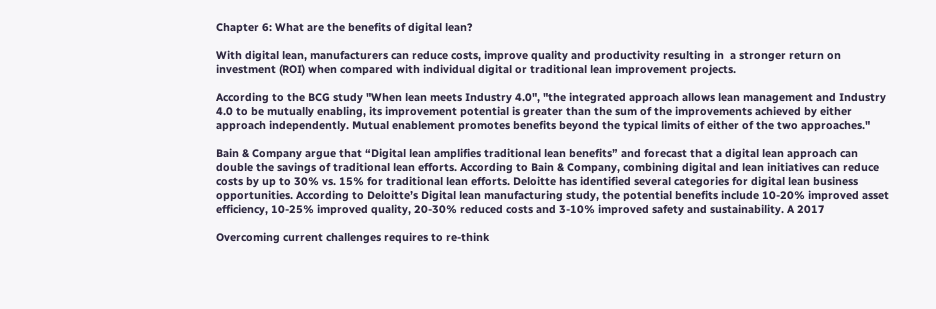Chapter 6: What are the benefits of digital lean?

With digital lean, manufacturers can reduce costs, improve quality and productivity resulting in  a stronger return on investment (ROI) when compared with individual digital or traditional lean improvement projects.

According to the BCG study "When lean meets Industry 4.0", "the integrated approach allows lean management and Industry 4.0 to be mutually enabling, its improvement potential is greater than the sum of the improvements achieved by either approach independently. Mutual enablement promotes benefits beyond the typical limits of either of the two approaches."

Bain & Company argue that “Digital lean amplifies traditional lean benefits” and forecast that a digital lean approach can double the savings of traditional lean efforts. According to Bain & Company, combining digital and lean initiatives can reduce costs by up to 30% vs. 15% for traditional lean efforts. Deloitte has identified several categories for digital lean business opportunities. According to Deloitte’s Digital lean manufacturing study, the potential benefits include 10-20% improved asset efficiency, 10-25% improved quality, 20-30% reduced costs and 3-10% improved safety and sustainability. A 2017

Overcoming current challenges requires to re-think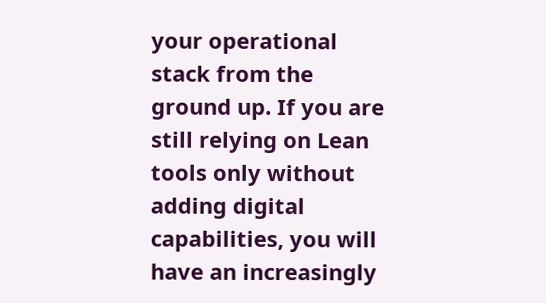your operational stack from the ground up. If you are still relying on Lean tools only without adding digital capabilities, you will have an increasingly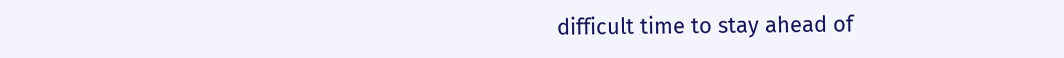difficult time to stay ahead of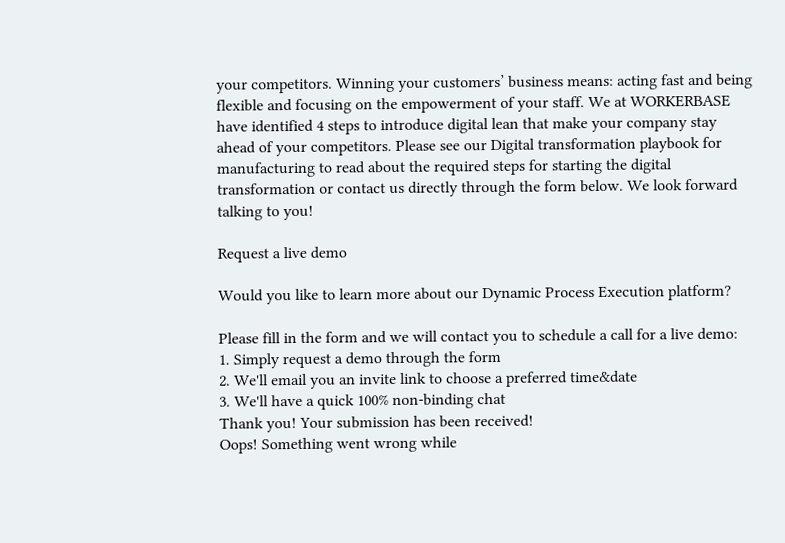your competitors. Winning your customers’ business means: acting fast and being flexible and focusing on the empowerment of your staff. We at WORKERBASE have identified 4 steps to introduce digital lean that make your company stay ahead of your competitors. Please see our Digital transformation playbook for manufacturing to read about the required steps for starting the digital transformation or contact us directly through the form below. We look forward talking to you!

Request a live demo

Would you like to learn more about our Dynamic Process Execution platform?

Please fill in the form and we will contact you to schedule a call for a live demo:
1. Simply request a demo through the form
2. We'll email you an invite link to choose a preferred time&date
3. We'll have a quick 100% non-binding chat
Thank you! Your submission has been received!
Oops! Something went wrong while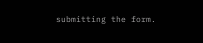submitting the form.